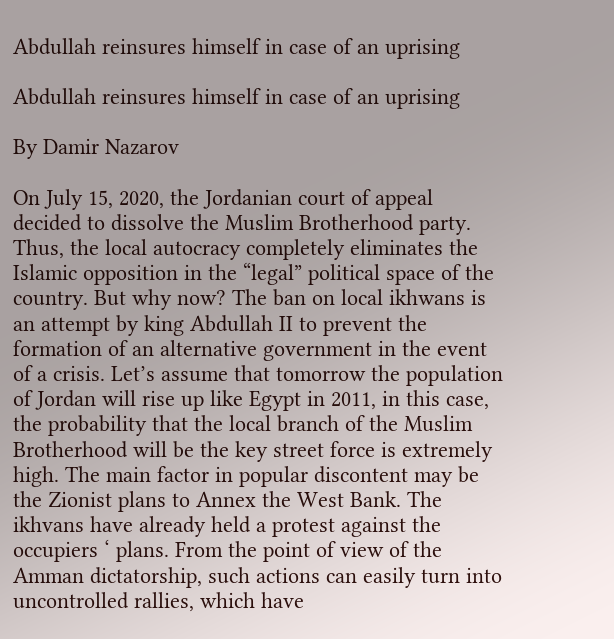Abdullah reinsures himself in case of an uprising

Abdullah reinsures himself in case of an uprising

By Damir Nazarov

On July 15, 2020, the Jordanian court of appeal decided to dissolve the Muslim Brotherhood party. Thus, the local autocracy completely eliminates the Islamic opposition in the “legal” political space of the country. But why now? The ban on local ikhwans is an attempt by king Abdullah II to prevent the formation of an alternative government in the event of a crisis. Let’s assume that tomorrow the population of Jordan will rise up like Egypt in 2011, in this case, the probability that the local branch of the Muslim Brotherhood will be the key street force is extremely high. The main factor in popular discontent may be the Zionist plans to Annex the West Bank. The ikhvans have already held a protest against the occupiers ‘ plans. From the point of view of the Amman dictatorship, such actions can easily turn into uncontrolled rallies, which have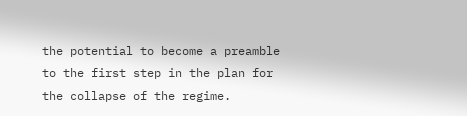the potential to become a preamble to the first step in the plan for the collapse of the regime.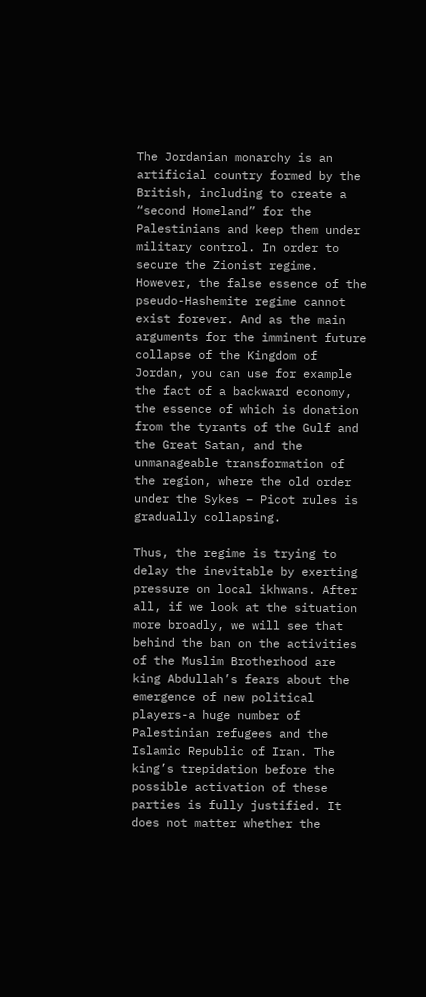The Jordanian monarchy is an artificial country formed by the British, including to create a “second Homeland” for the Palestinians and keep them under military control. In order to secure the Zionist regime. However, the false essence of the pseudo-Hashemite regime cannot exist forever. And as the main arguments for the imminent future collapse of the Kingdom of Jordan, you can use for example the fact of a backward economy, the essence of which is donation from the tyrants of the Gulf and the Great Satan, and the unmanageable transformation of the region, where the old order under the Sykes – Picot rules is gradually collapsing.

Thus, the regime is trying to delay the inevitable by exerting pressure on local ikhwans. After all, if we look at the situation more broadly, we will see that behind the ban on the activities of the Muslim Brotherhood are king Abdullah’s fears about the emergence of new political players-a huge number of Palestinian refugees and the Islamic Republic of Iran. The king’s trepidation before the possible activation of these parties is fully justified. It does not matter whether the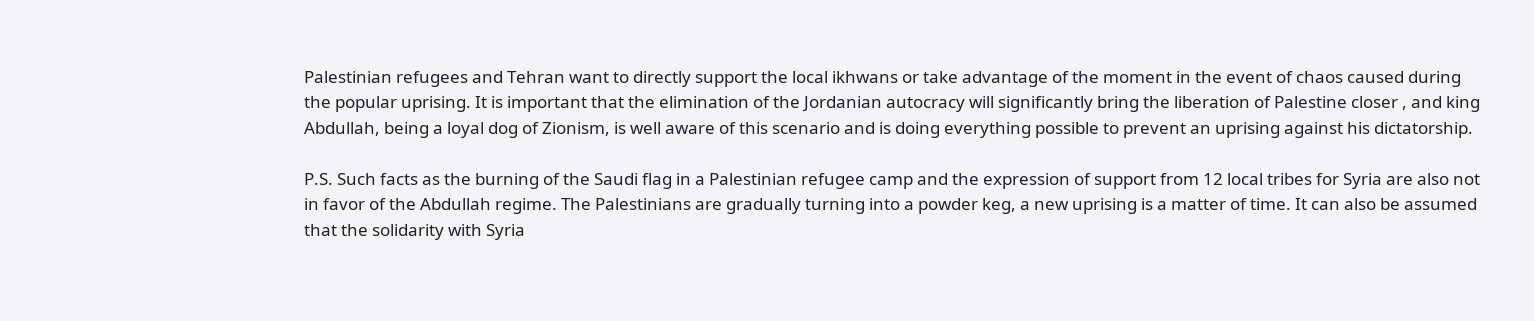Palestinian refugees and Tehran want to directly support the local ikhwans or take advantage of the moment in the event of chaos caused during the popular uprising. It is important that the elimination of the Jordanian autocracy will significantly bring the liberation of Palestine closer , and king Abdullah, being a loyal dog of Zionism, is well aware of this scenario and is doing everything possible to prevent an uprising against his dictatorship.

P.S. Such facts as the burning of the Saudi flag in a Palestinian refugee camp and the expression of support from 12 local tribes for Syria are also not in favor of the Abdullah regime. The Palestinians are gradually turning into a powder keg, a new uprising is a matter of time. It can also be assumed that the solidarity with Syria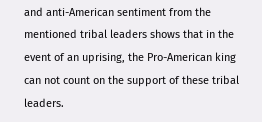and anti-American sentiment from the mentioned tribal leaders shows that in the event of an uprising, the Pro-American king can not count on the support of these tribal leaders.